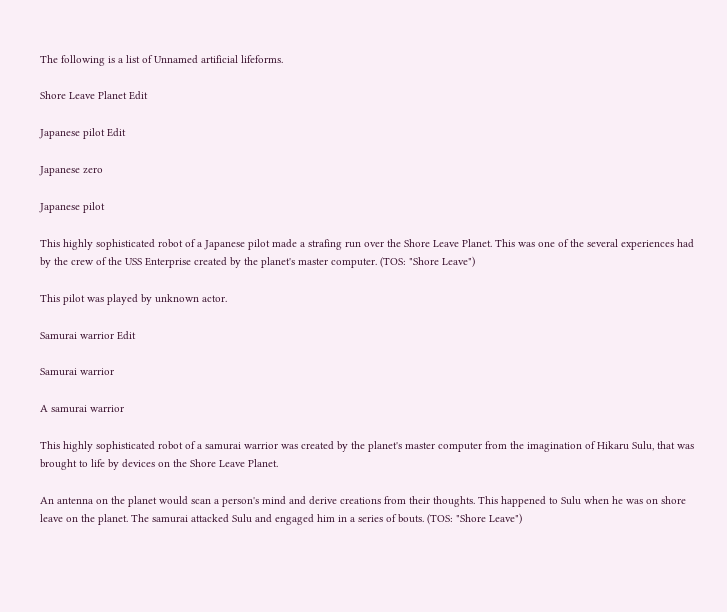The following is a list of Unnamed artificial lifeforms.

Shore Leave Planet Edit

Japanese pilot Edit

Japanese zero

Japanese pilot

This highly sophisticated robot of a Japanese pilot made a strafing run over the Shore Leave Planet. This was one of the several experiences had by the crew of the USS Enterprise created by the planet's master computer. (TOS: "Shore Leave")

This pilot was played by unknown actor.

Samurai warrior Edit

Samurai warrior

A samurai warrior

This highly sophisticated robot of a samurai warrior was created by the planet's master computer from the imagination of Hikaru Sulu, that was brought to life by devices on the Shore Leave Planet.

An antenna on the planet would scan a person's mind and derive creations from their thoughts. This happened to Sulu when he was on shore leave on the planet. The samurai attacked Sulu and engaged him in a series of bouts. (TOS: "Shore Leave")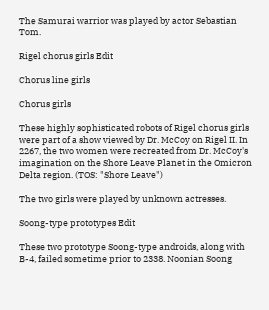The Samurai warrior was played by actor Sebastian Tom.

Rigel chorus girls Edit

Chorus line girls

Chorus girls

These highly sophisticated robots of Rigel chorus girls were part of a show viewed by Dr. McCoy on Rigel II. In 2267, the two women were recreated from Dr. McCoy's imagination on the Shore Leave Planet in the Omicron Delta region. (TOS: "Shore Leave")

The two girls were played by unknown actresses.

Soong-type prototypes Edit

These two prototype Soong-type androids, along with B-4, failed sometime prior to 2338. Noonian Soong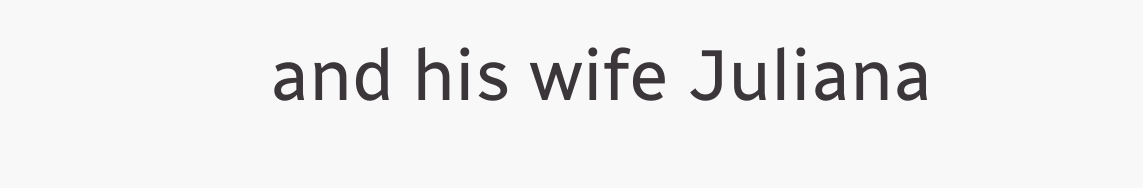and his wife Juliana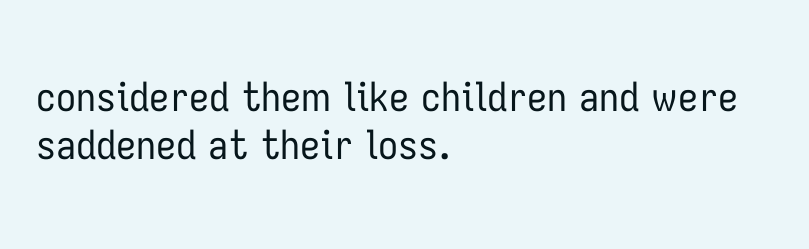considered them like children and were saddened at their loss.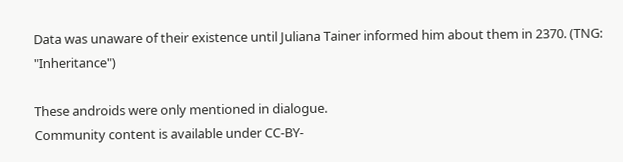Data was unaware of their existence until Juliana Tainer informed him about them in 2370. (TNG: "Inheritance")

These androids were only mentioned in dialogue.
Community content is available under CC-BY-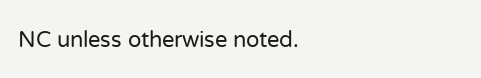NC unless otherwise noted.